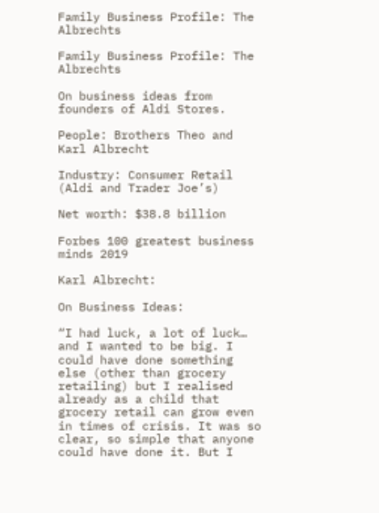Family Business Profile: The Albrechts

Family Business Profile: The Albrechts

On business ideas from founders of Aldi Stores.

People: Brothers Theo and Karl Albrecht

Industry: Consumer Retail (Aldi and Trader Joe’s)

Net worth: $38.8 billion

Forbes 100 greatest business minds 2019

Karl Albrecht:

On Business Ideas:

“I had luck, a lot of luck… and I wanted to be big. I could have done something else (other than grocery retailing) but I realised already as a child that grocery retail can grow even in times of crisis. It was so clear, so simple that anyone could have done it. But I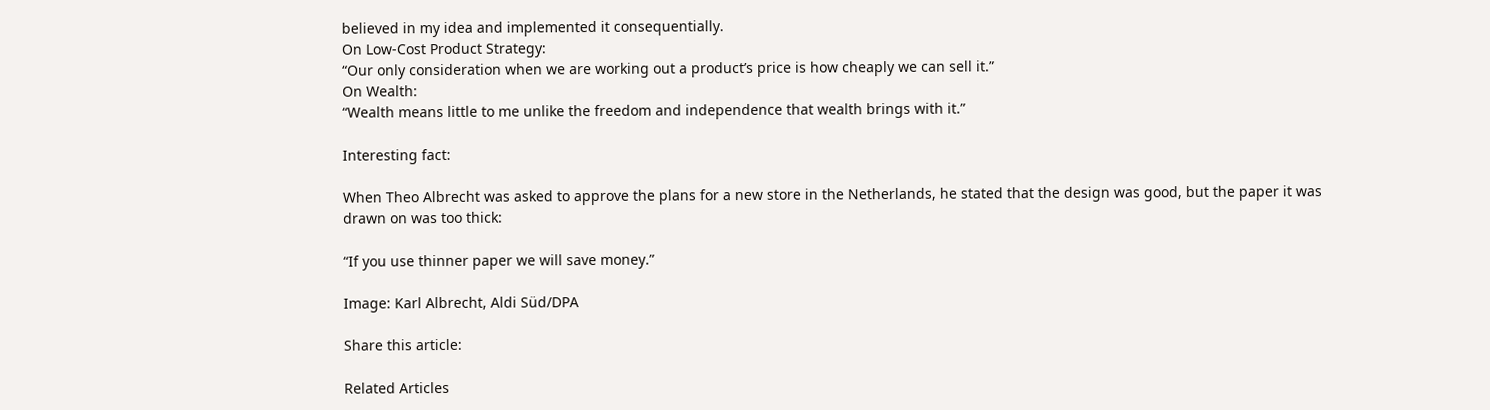believed in my idea and implemented it consequentially.
On Low-Cost Product Strategy:
“Our only consideration when we are working out a product’s price is how cheaply we can sell it.”
On Wealth:
“Wealth means little to me unlike the freedom and independence that wealth brings with it.”

Interesting fact:

When Theo Albrecht was asked to approve the plans for a new store in the Netherlands, he stated that the design was good, but the paper it was drawn on was too thick:

“If you use thinner paper we will save money.”

Image: Karl Albrecht, Aldi Süd/DPA

Share this article:

Related Articles